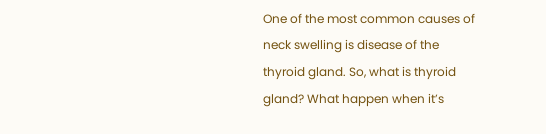One of the most common causes of neck swelling is disease of the thyroid gland. So, what is thyroid gland? What happen when it’s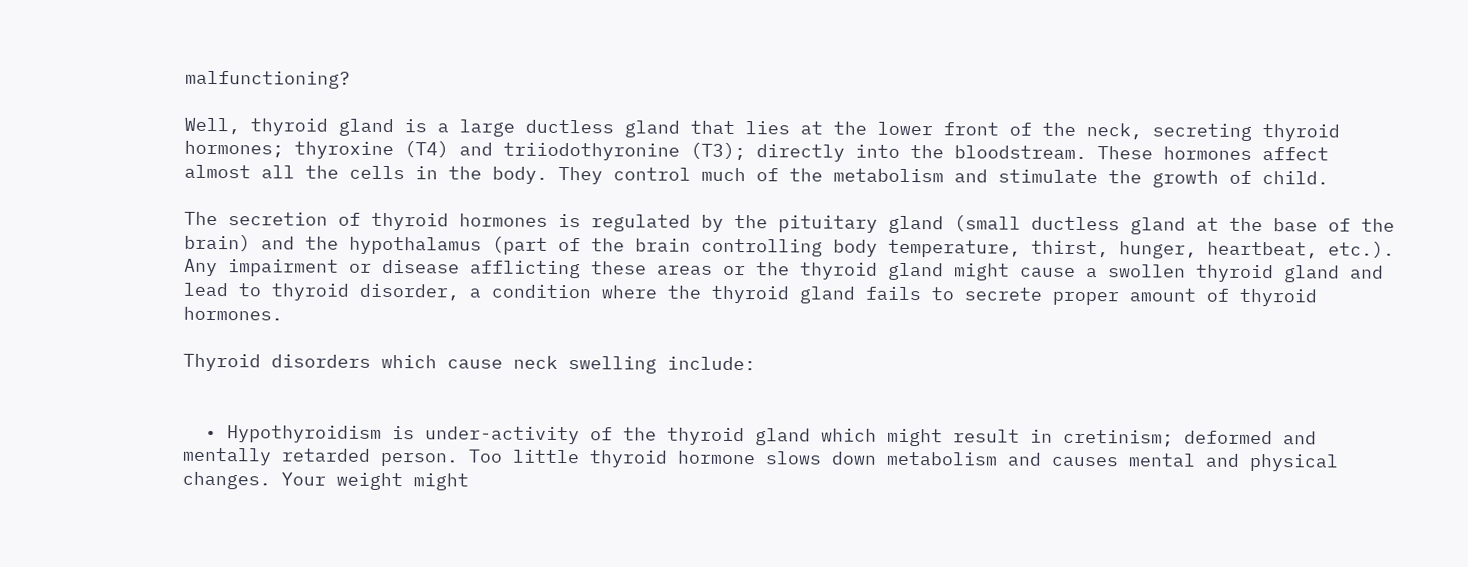malfunctioning?

Well, thyroid gland is a large ductless gland that lies at the lower front of the neck, secreting thyroid hormones; thyroxine (T4) and triiodothyronine (T3); directly into the bloodstream. These hormones affect almost all the cells in the body. They control much of the metabolism and stimulate the growth of child.

The secretion of thyroid hormones is regulated by the pituitary gland (small ductless gland at the base of the brain) and the hypothalamus (part of the brain controlling body temperature, thirst, hunger, heartbeat, etc.). Any impairment or disease afflicting these areas or the thyroid gland might cause a swollen thyroid gland and lead to thyroid disorder, a condition where the thyroid gland fails to secrete proper amount of thyroid hormones.

Thyroid disorders which cause neck swelling include:


  • Hypothyroidism is under-activity of the thyroid gland which might result in cretinism; deformed and mentally retarded person. Too little thyroid hormone slows down metabolism and causes mental and physical changes. Your weight might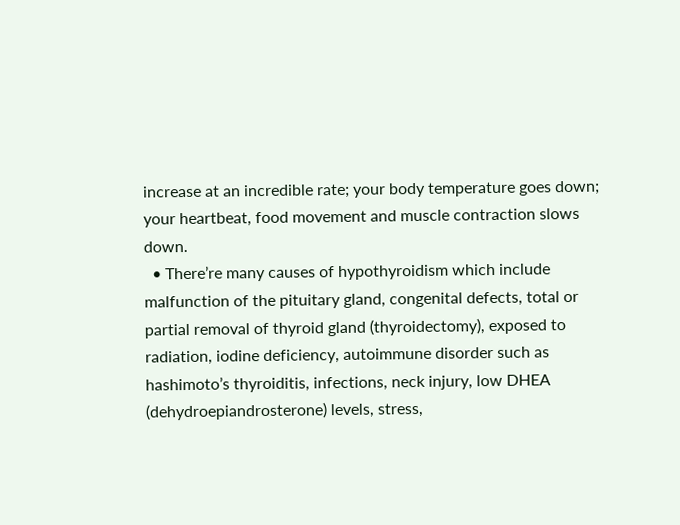increase at an incredible rate; your body temperature goes down; your heartbeat, food movement and muscle contraction slows down.
  • There’re many causes of hypothyroidism which include malfunction of the pituitary gland, congenital defects, total or partial removal of thyroid gland (thyroidectomy), exposed to radiation, iodine deficiency, autoimmune disorder such as hashimoto’s thyroiditis, infections, neck injury, low DHEA (dehydroepiandrosterone) levels, stress,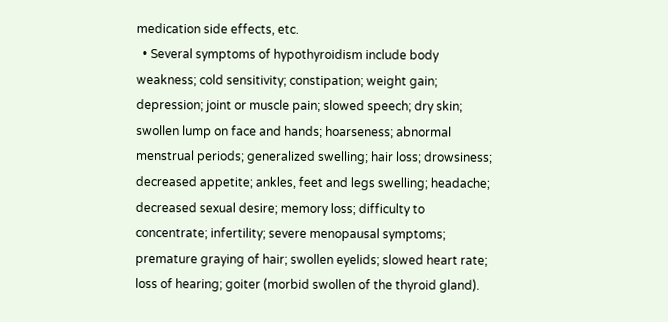medication side effects, etc.
  • Several symptoms of hypothyroidism include body weakness; cold sensitivity; constipation; weight gain; depression; joint or muscle pain; slowed speech; dry skin; swollen lump on face and hands; hoarseness; abnormal menstrual periods; generalized swelling; hair loss; drowsiness; decreased appetite; ankles, feet and legs swelling; headache; decreased sexual desire; memory loss; difficulty to concentrate; infertility; severe menopausal symptoms; premature graying of hair; swollen eyelids; slowed heart rate; loss of hearing; goiter (morbid swollen of the thyroid gland).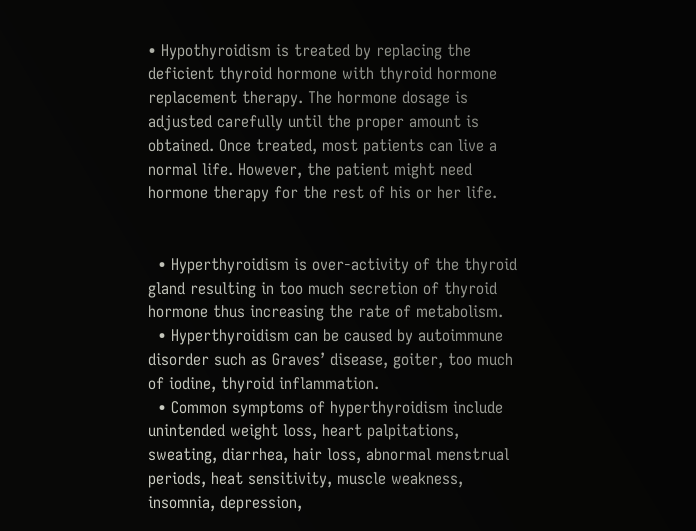• Hypothyroidism is treated by replacing the deficient thyroid hormone with thyroid hormone replacement therapy. The hormone dosage is adjusted carefully until the proper amount is obtained. Once treated, most patients can live a normal life. However, the patient might need hormone therapy for the rest of his or her life.


  • Hyperthyroidism is over-activity of the thyroid gland resulting in too much secretion of thyroid hormone thus increasing the rate of metabolism.
  • Hyperthyroidism can be caused by autoimmune disorder such as Graves’ disease, goiter, too much of iodine, thyroid inflammation.
  • Common symptoms of hyperthyroidism include unintended weight loss, heart palpitations, sweating, diarrhea, hair loss, abnormal menstrual periods, heat sensitivity, muscle weakness, insomnia, depression,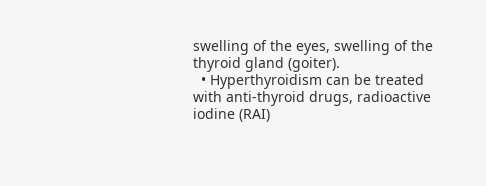swelling of the eyes, swelling of the thyroid gland (goiter).
  • Hyperthyroidism can be treated with anti-thyroid drugs, radioactive iodine (RAI)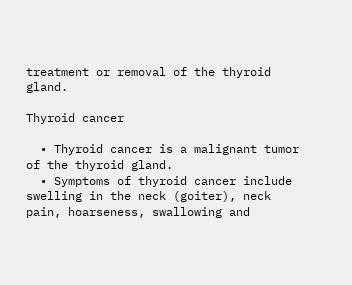treatment or removal of the thyroid gland.

Thyroid cancer

  • Thyroid cancer is a malignant tumor of the thyroid gland.
  • Symptoms of thyroid cancer include swelling in the neck (goiter), neck pain, hoarseness, swallowing and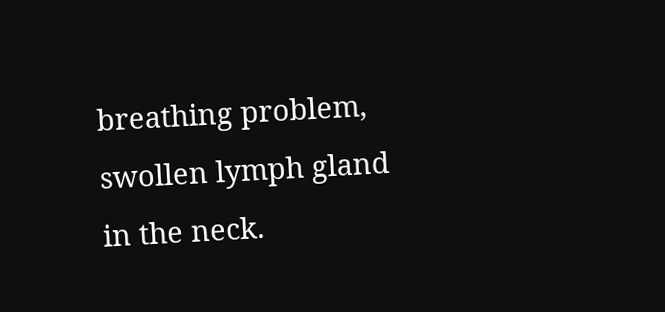breathing problem, swollen lymph gland in the neck.